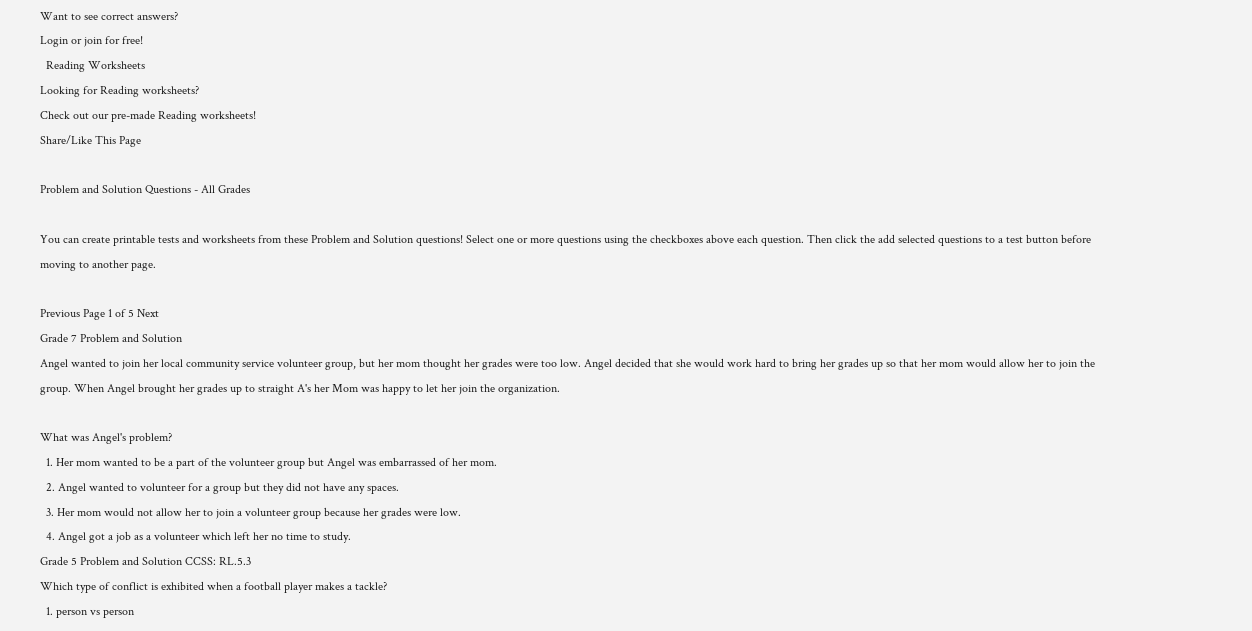Want to see correct answers?
Login or join for free!
  Reading Worksheets
Looking for Reading worksheets?
Check out our pre-made Reading worksheets!
Share/Like This Page

Problem and Solution Questions - All Grades

You can create printable tests and worksheets from these Problem and Solution questions! Select one or more questions using the checkboxes above each question. Then click the add selected questions to a test button before moving to another page.

Previous Page 1 of 5 Next
Grade 7 Problem and Solution
Angel wanted to join her local community service volunteer group, but her mom thought her grades were too low. Angel decided that she would work hard to bring her grades up so that her mom would allow her to join the group. When Angel brought her grades up to straight A's her Mom was happy to let her join the organization.

What was Angel's problem?
  1. Her mom wanted to be a part of the volunteer group but Angel was embarrassed of her mom.
  2. Angel wanted to volunteer for a group but they did not have any spaces.
  3. Her mom would not allow her to join a volunteer group because her grades were low.
  4. Angel got a job as a volunteer which left her no time to study.
Grade 5 Problem and Solution CCSS: RL.5.3
Which type of conflict is exhibited when a football player makes a tackle?
  1. person vs person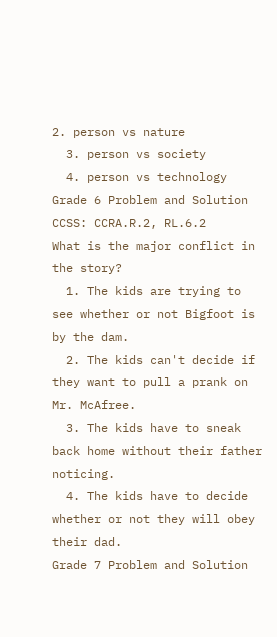2. person vs nature
  3. person vs society
  4. person vs technology
Grade 6 Problem and Solution CCSS: CCRA.R.2, RL.6.2
What is the major conflict in the story?
  1. The kids are trying to see whether or not Bigfoot is by the dam.
  2. The kids can't decide if they want to pull a prank on Mr. McAfree.
  3. The kids have to sneak back home without their father noticing.
  4. The kids have to decide whether or not they will obey their dad.
Grade 7 Problem and Solution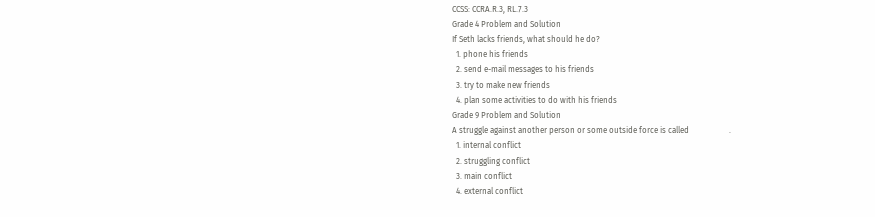CCSS: CCRA.R.3, RL.7.3
Grade 4 Problem and Solution
If Seth lacks friends, what should he do?
  1. phone his friends
  2. send e-mail messages to his friends
  3. try to make new friends
  4. plan some activities to do with his friends
Grade 9 Problem and Solution
A struggle against another person or some outside force is called                    .
  1. internal conflict
  2. struggling conflict
  3. main conflict
  4. external conflict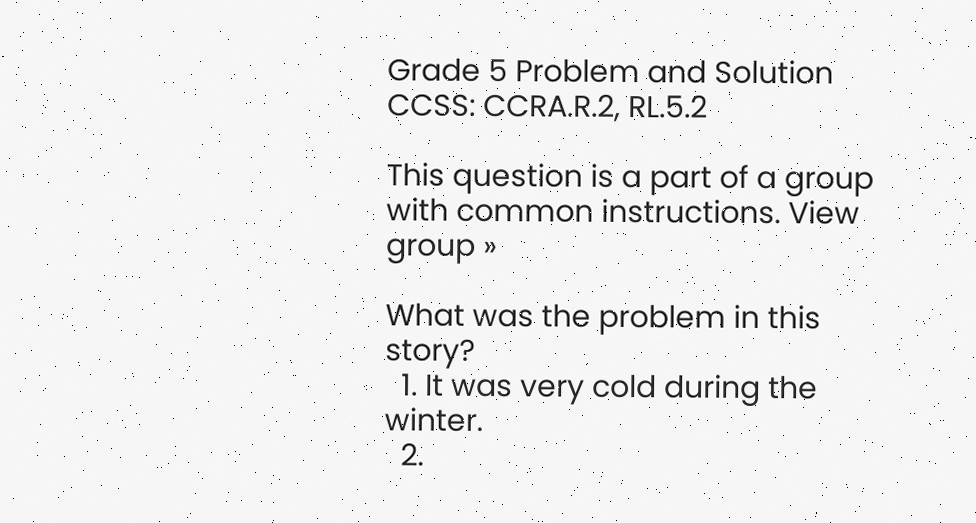Grade 5 Problem and Solution CCSS: CCRA.R.2, RL.5.2

This question is a part of a group with common instructions. View group »

What was the problem in this story?
  1. It was very cold during the winter.
  2.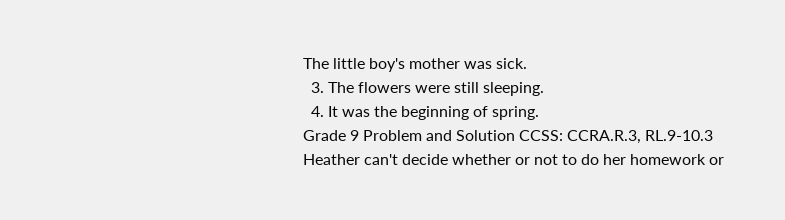The little boy's mother was sick.
  3. The flowers were still sleeping.
  4. It was the beginning of spring.
Grade 9 Problem and Solution CCSS: CCRA.R.3, RL.9-10.3
Heather can't decide whether or not to do her homework or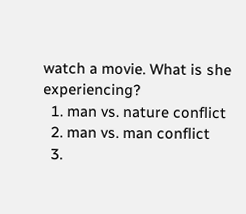watch a movie. What is she experiencing?
  1. man vs. nature conflict
  2. man vs. man conflict
  3.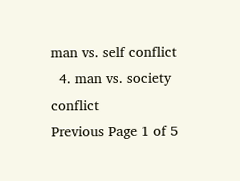man vs. self conflict
  4. man vs. society conflict
Previous Page 1 of 5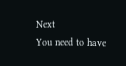Next
You need to have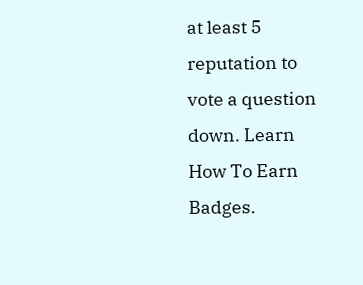at least 5 reputation to vote a question down. Learn How To Earn Badges.